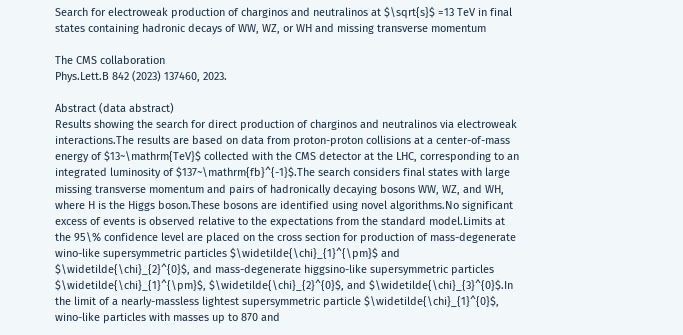Search for electroweak production of charginos and neutralinos at $\sqrt{s}$ =13 TeV in final states containing hadronic decays of WW, WZ, or WH and missing transverse momentum

The CMS collaboration
Phys.Lett.B 842 (2023) 137460, 2023.

Abstract (data abstract)
Results showing the search for direct production of charginos and neutralinos via electroweak interactions.The results are based on data from proton-proton collisions at a center-of-mass energy of $13~\mathrm{TeV}$ collected with the CMS detector at the LHC, corresponding to an integrated luminosity of $137~\mathrm{fb}^{-1}$.The search considers final states with large missing transverse momentum and pairs of hadronically decaying bosons WW, WZ, and WH, where H is the Higgs boson.These bosons are identified using novel algorithms.No significant excess of events is observed relative to the expectations from the standard model.Limits at the 95\% confidence level are placed on the cross section for production of mass-degenerate wino-like supersymmetric particles $\widetilde{\chi}_{1}^{\pm}$ and $\widetilde{\chi}_{2}^{0}$, and mass-degenerate higgsino-like supersymmetric particles $\widetilde{\chi}_{1}^{\pm}$, $\widetilde{\chi}_{2}^{0}$, and $\widetilde{\chi}_{3}^{0}$.In the limit of a nearly-massless lightest supersymmetric particle $\widetilde{\chi}_{1}^{0}$, wino-like particles with masses up to 870 and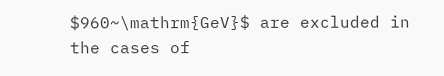$960~\mathrm{GeV}$ are excluded in the cases of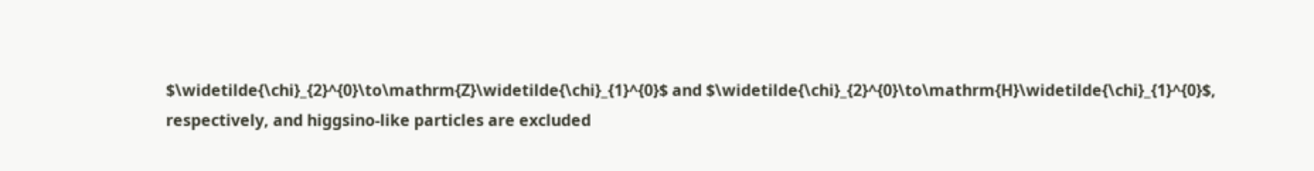$\widetilde{\chi}_{2}^{0}\to\mathrm{Z}\widetilde{\chi}_{1}^{0}$ and $\widetilde{\chi}_{2}^{0}\to\mathrm{H}\widetilde{\chi}_{1}^{0}$, respectively, and higgsino-like particles are excluded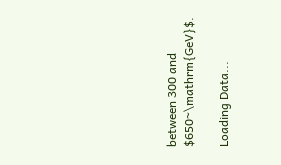between 300 and $650~\mathrm{GeV}$.

Loading Data...